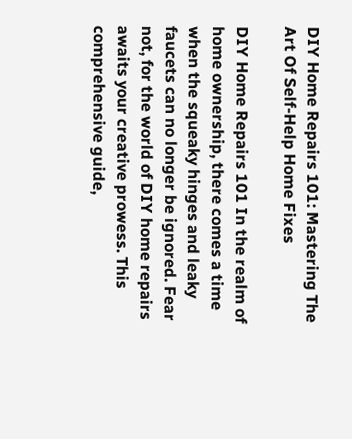DIY Home Repairs 101: Mastering The Art Of Self-Help Home Fixes

DIY Home Repairs 101 In the realm of home ownership, there comes a time when the squeaky hinges and leaky faucets can no longer be ignored. Fear not, for the world of DIY home repairs awaits your creative prowess. This comprehensive guide,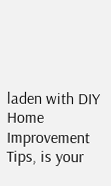laden with DIY Home Improvement Tips, is your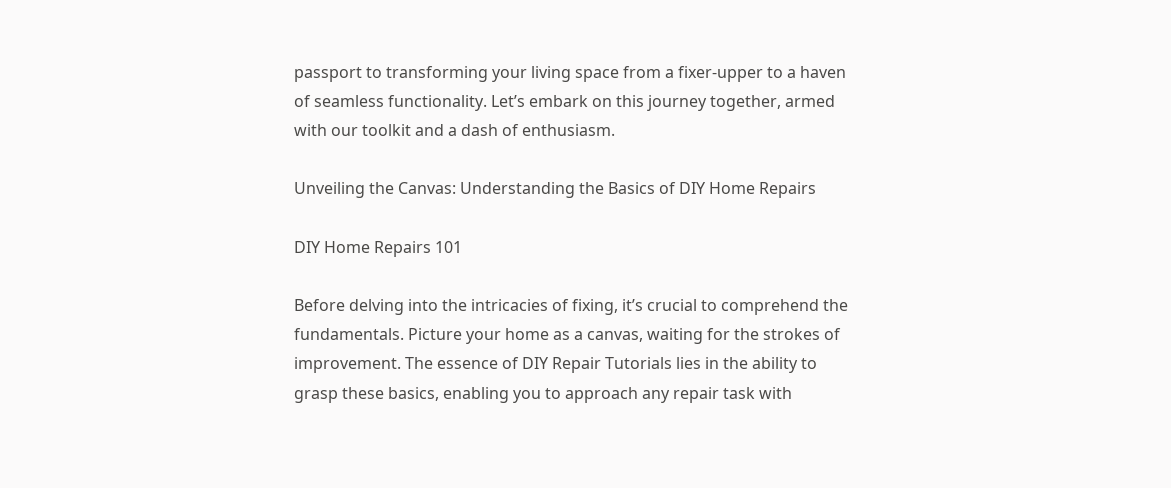passport to transforming your living space from a fixer-upper to a haven of seamless functionality. Let’s embark on this journey together, armed with our toolkit and a dash of enthusiasm.

Unveiling the Canvas: Understanding the Basics of DIY Home Repairs

DIY Home Repairs 101

Before delving into the intricacies of fixing, it’s crucial to comprehend the fundamentals. Picture your home as a canvas, waiting for the strokes of improvement. The essence of DIY Repair Tutorials lies in the ability to grasp these basics, enabling you to approach any repair task with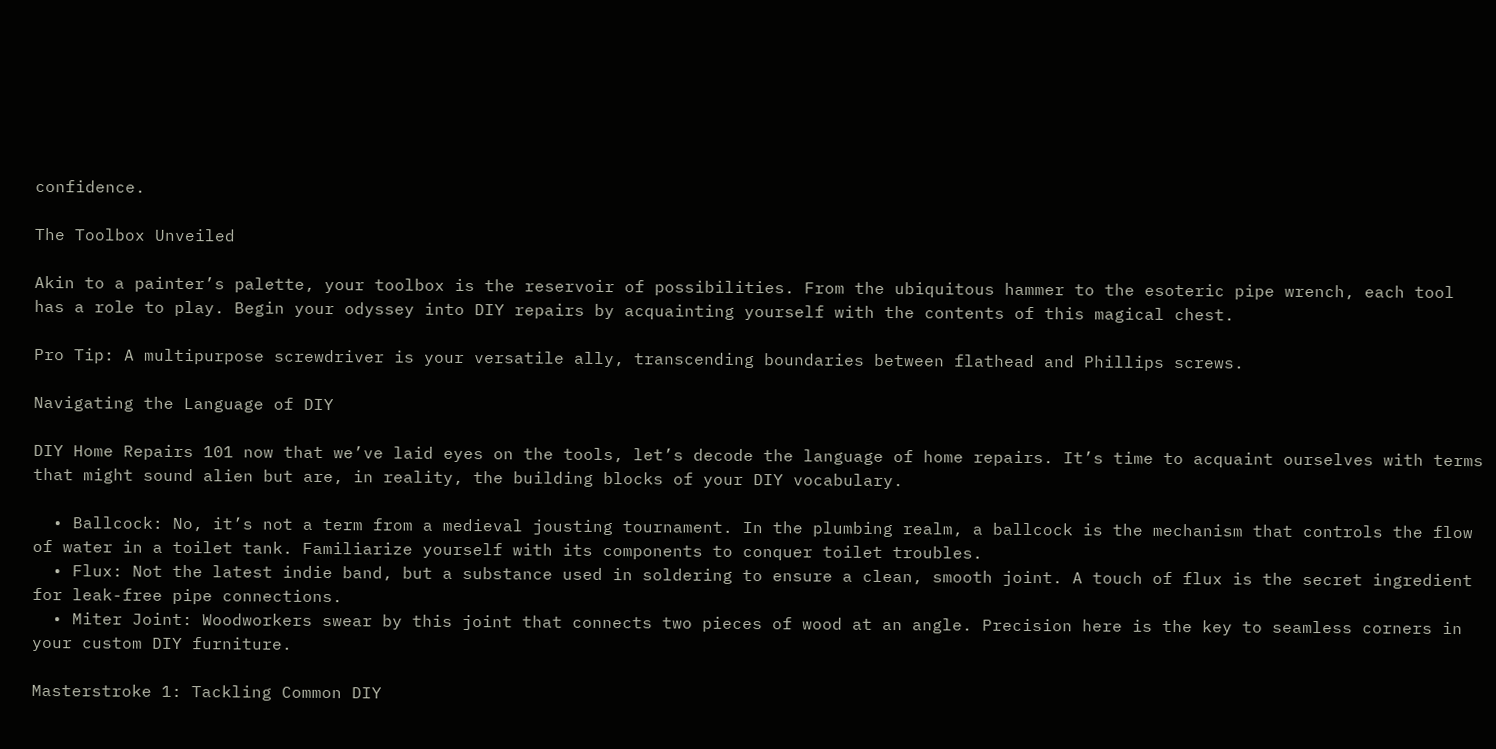confidence.

The Toolbox Unveiled

Akin to a painter’s palette, your toolbox is the reservoir of possibilities. From the ubiquitous hammer to the esoteric pipe wrench, each tool has a role to play. Begin your odyssey into DIY repairs by acquainting yourself with the contents of this magical chest.

Pro Tip: A multipurpose screwdriver is your versatile ally, transcending boundaries between flathead and Phillips screws.

Navigating the Language of DIY

DIY Home Repairs 101 now that we’ve laid eyes on the tools, let’s decode the language of home repairs. It’s time to acquaint ourselves with terms that might sound alien but are, in reality, the building blocks of your DIY vocabulary.

  • Ballcock: No, it’s not a term from a medieval jousting tournament. In the plumbing realm, a ballcock is the mechanism that controls the flow of water in a toilet tank. Familiarize yourself with its components to conquer toilet troubles.
  • Flux: Not the latest indie band, but a substance used in soldering to ensure a clean, smooth joint. A touch of flux is the secret ingredient for leak-free pipe connections.
  • Miter Joint: Woodworkers swear by this joint that connects two pieces of wood at an angle. Precision here is the key to seamless corners in your custom DIY furniture.

Masterstroke 1: Tackling Common DIY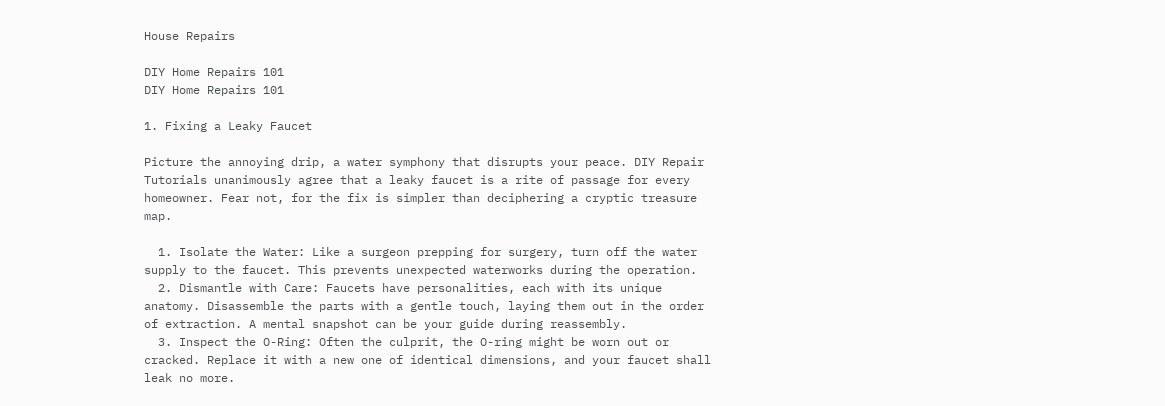House Repairs

DIY Home Repairs 101
DIY Home Repairs 101

1. Fixing a Leaky Faucet

Picture the annoying drip, a water symphony that disrupts your peace. DIY Repair Tutorials unanimously agree that a leaky faucet is a rite of passage for every homeowner. Fear not, for the fix is simpler than deciphering a cryptic treasure map.

  1. Isolate the Water: Like a surgeon prepping for surgery, turn off the water supply to the faucet. This prevents unexpected waterworks during the operation.
  2. Dismantle with Care: Faucets have personalities, each with its unique anatomy. Disassemble the parts with a gentle touch, laying them out in the order of extraction. A mental snapshot can be your guide during reassembly.
  3. Inspect the O-Ring: Often the culprit, the O-ring might be worn out or cracked. Replace it with a new one of identical dimensions, and your faucet shall leak no more.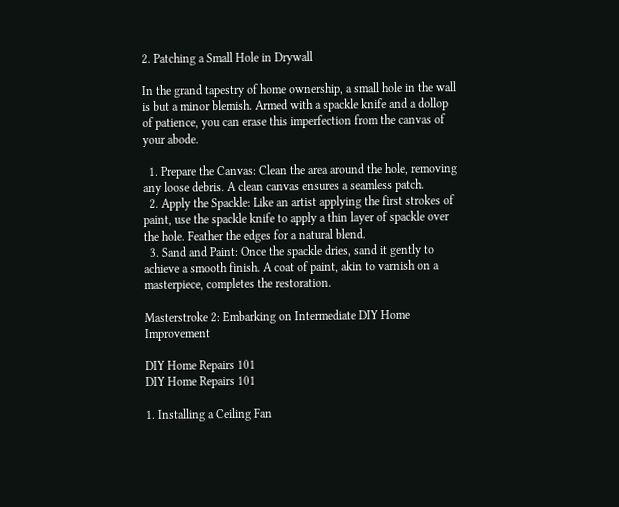2. Patching a Small Hole in Drywall

In the grand tapestry of home ownership, a small hole in the wall is but a minor blemish. Armed with a spackle knife and a dollop of patience, you can erase this imperfection from the canvas of your abode.

  1. Prepare the Canvas: Clean the area around the hole, removing any loose debris. A clean canvas ensures a seamless patch.
  2. Apply the Spackle: Like an artist applying the first strokes of paint, use the spackle knife to apply a thin layer of spackle over the hole. Feather the edges for a natural blend.
  3. Sand and Paint: Once the spackle dries, sand it gently to achieve a smooth finish. A coat of paint, akin to varnish on a masterpiece, completes the restoration.

Masterstroke 2: Embarking on Intermediate DIY Home Improvement

DIY Home Repairs 101
DIY Home Repairs 101

1. Installing a Ceiling Fan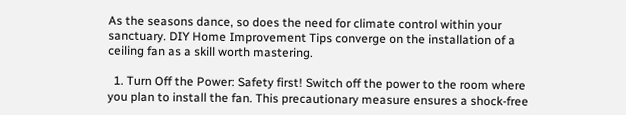As the seasons dance, so does the need for climate control within your sanctuary. DIY Home Improvement Tips converge on the installation of a ceiling fan as a skill worth mastering.

  1. Turn Off the Power: Safety first! Switch off the power to the room where you plan to install the fan. This precautionary measure ensures a shock-free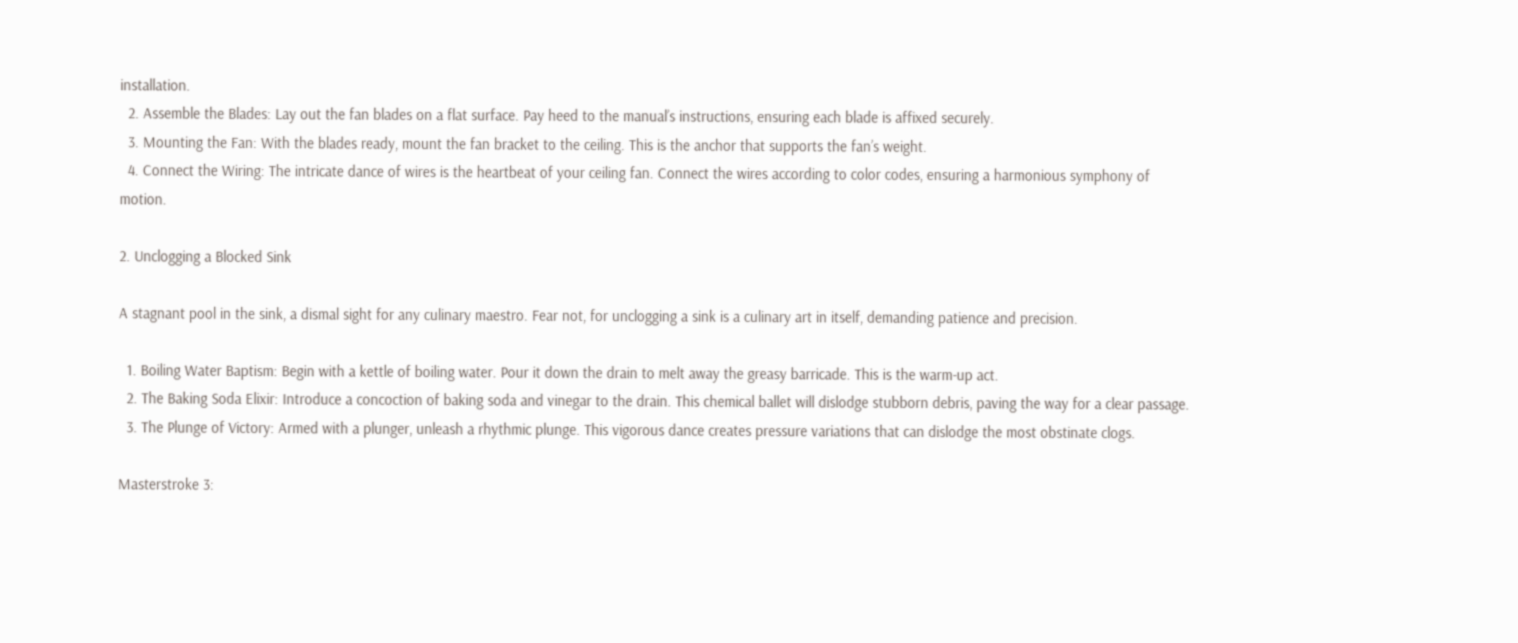installation.
  2. Assemble the Blades: Lay out the fan blades on a flat surface. Pay heed to the manual’s instructions, ensuring each blade is affixed securely.
  3. Mounting the Fan: With the blades ready, mount the fan bracket to the ceiling. This is the anchor that supports the fan’s weight.
  4. Connect the Wiring: The intricate dance of wires is the heartbeat of your ceiling fan. Connect the wires according to color codes, ensuring a harmonious symphony of motion.

2. Unclogging a Blocked Sink

A stagnant pool in the sink, a dismal sight for any culinary maestro. Fear not, for unclogging a sink is a culinary art in itself, demanding patience and precision.

  1. Boiling Water Baptism: Begin with a kettle of boiling water. Pour it down the drain to melt away the greasy barricade. This is the warm-up act.
  2. The Baking Soda Elixir: Introduce a concoction of baking soda and vinegar to the drain. This chemical ballet will dislodge stubborn debris, paving the way for a clear passage.
  3. The Plunge of Victory: Armed with a plunger, unleash a rhythmic plunge. This vigorous dance creates pressure variations that can dislodge the most obstinate clogs.

Masterstroke 3: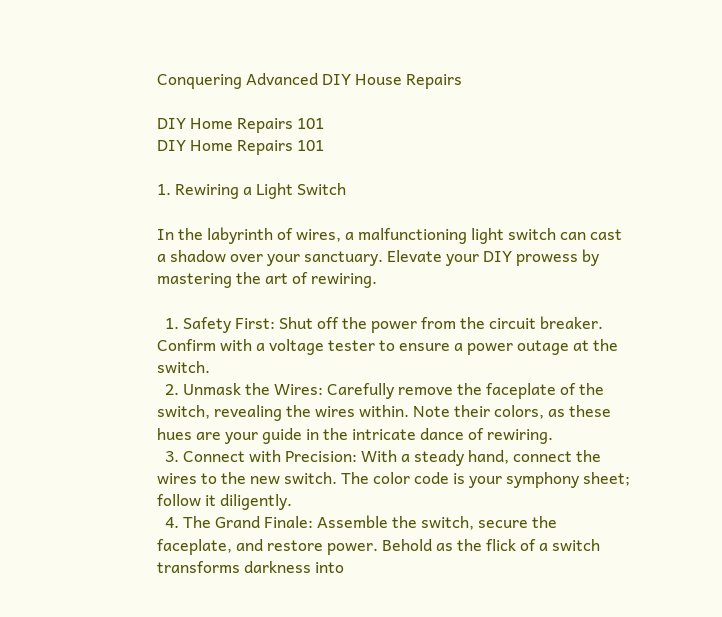Conquering Advanced DIY House Repairs

DIY Home Repairs 101
DIY Home Repairs 101

1. Rewiring a Light Switch

In the labyrinth of wires, a malfunctioning light switch can cast a shadow over your sanctuary. Elevate your DIY prowess by mastering the art of rewiring.

  1. Safety First: Shut off the power from the circuit breaker. Confirm with a voltage tester to ensure a power outage at the switch.
  2. Unmask the Wires: Carefully remove the faceplate of the switch, revealing the wires within. Note their colors, as these hues are your guide in the intricate dance of rewiring.
  3. Connect with Precision: With a steady hand, connect the wires to the new switch. The color code is your symphony sheet; follow it diligently.
  4. The Grand Finale: Assemble the switch, secure the faceplate, and restore power. Behold as the flick of a switch transforms darkness into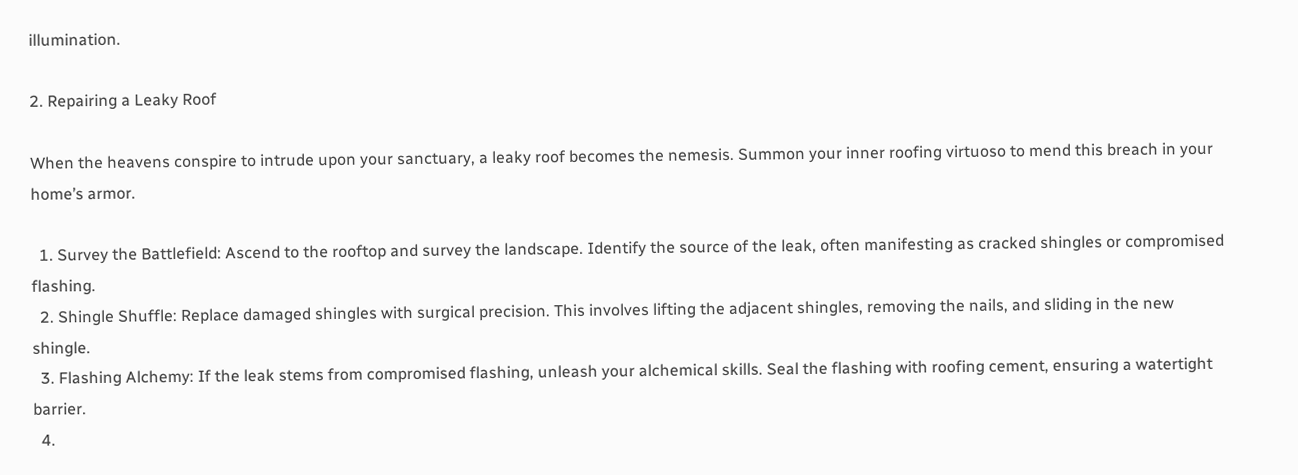illumination.

2. Repairing a Leaky Roof

When the heavens conspire to intrude upon your sanctuary, a leaky roof becomes the nemesis. Summon your inner roofing virtuoso to mend this breach in your home’s armor.

  1. Survey the Battlefield: Ascend to the rooftop and survey the landscape. Identify the source of the leak, often manifesting as cracked shingles or compromised flashing.
  2. Shingle Shuffle: Replace damaged shingles with surgical precision. This involves lifting the adjacent shingles, removing the nails, and sliding in the new shingle.
  3. Flashing Alchemy: If the leak stems from compromised flashing, unleash your alchemical skills. Seal the flashing with roofing cement, ensuring a watertight barrier.
  4.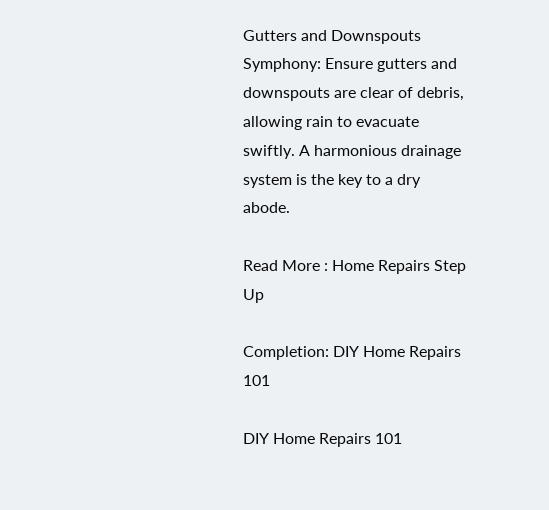Gutters and Downspouts Symphony: Ensure gutters and downspouts are clear of debris, allowing rain to evacuate swiftly. A harmonious drainage system is the key to a dry abode.

Read More : Home Repairs Step Up

Completion: DIY Home Repairs 101

DIY Home Repairs 101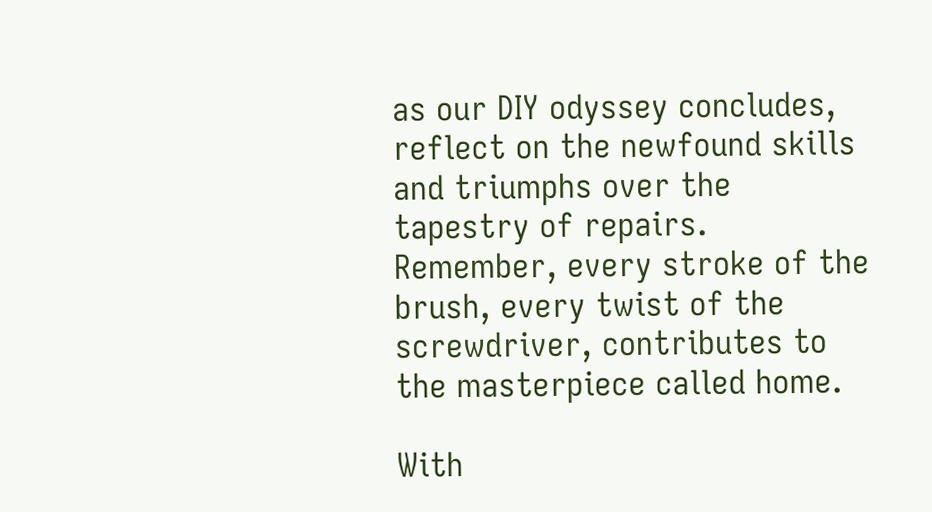as our DIY odyssey concludes, reflect on the newfound skills and triumphs over the tapestry of repairs. Remember, every stroke of the brush, every twist of the screwdriver, contributes to the masterpiece called home.

With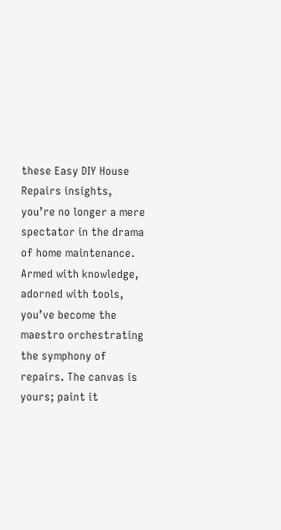these Easy DIY House Repairs insights, you’re no longer a mere spectator in the drama of home maintenance. Armed with knowledge, adorned with tools, you’ve become the maestro orchestrating the symphony of repairs. The canvas is yours; paint it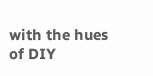with the hues of DIY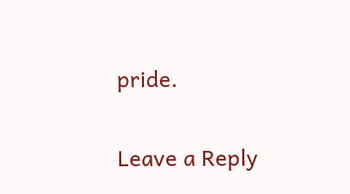pride.

Leave a Reply